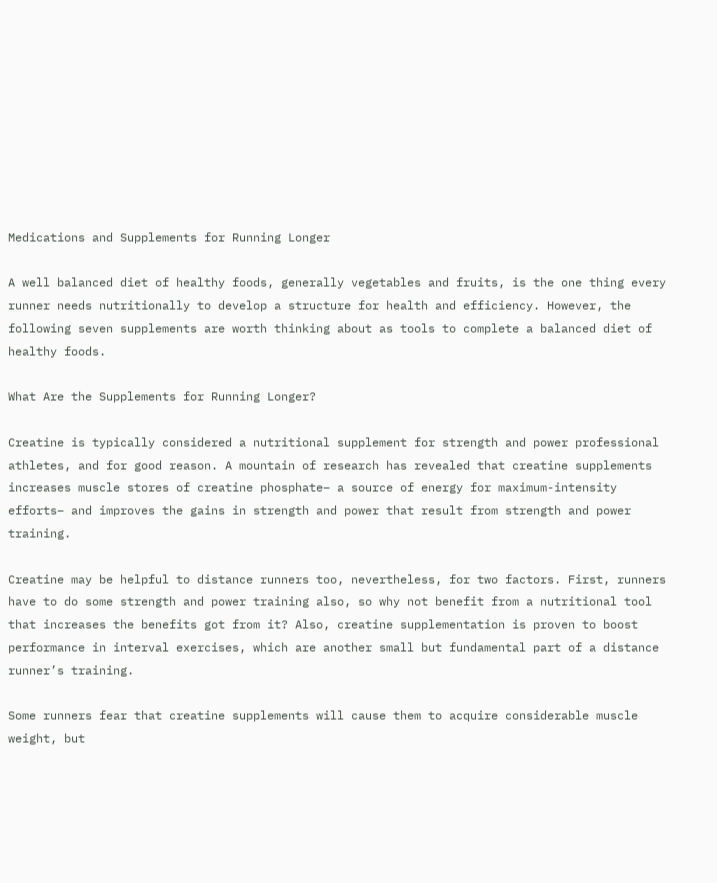Medications and Supplements for Running Longer

A well balanced diet of healthy foods, generally vegetables and fruits, is the one thing every runner needs nutritionally to develop a structure for health and efficiency. However, the following seven supplements are worth thinking about as tools to complete a balanced diet of healthy foods.

What Are the Supplements for Running Longer?

Creatine is typically considered a nutritional supplement for strength and power professional athletes, and for good reason. A mountain of research has revealed that creatine supplements increases muscle stores of creatine phosphate– a source of energy for maximum-intensity efforts– and improves the gains in strength and power that result from strength and power training.

Creatine may be helpful to distance runners too, nevertheless, for two factors. First, runners have to do some strength and power training also, so why not benefit from a nutritional tool that increases the benefits got from it? Also, creatine supplementation is proven to boost performance in interval exercises, which are another small but fundamental part of a distance runner’s training.

Some runners fear that creatine supplements will cause them to acquire considerable muscle weight, but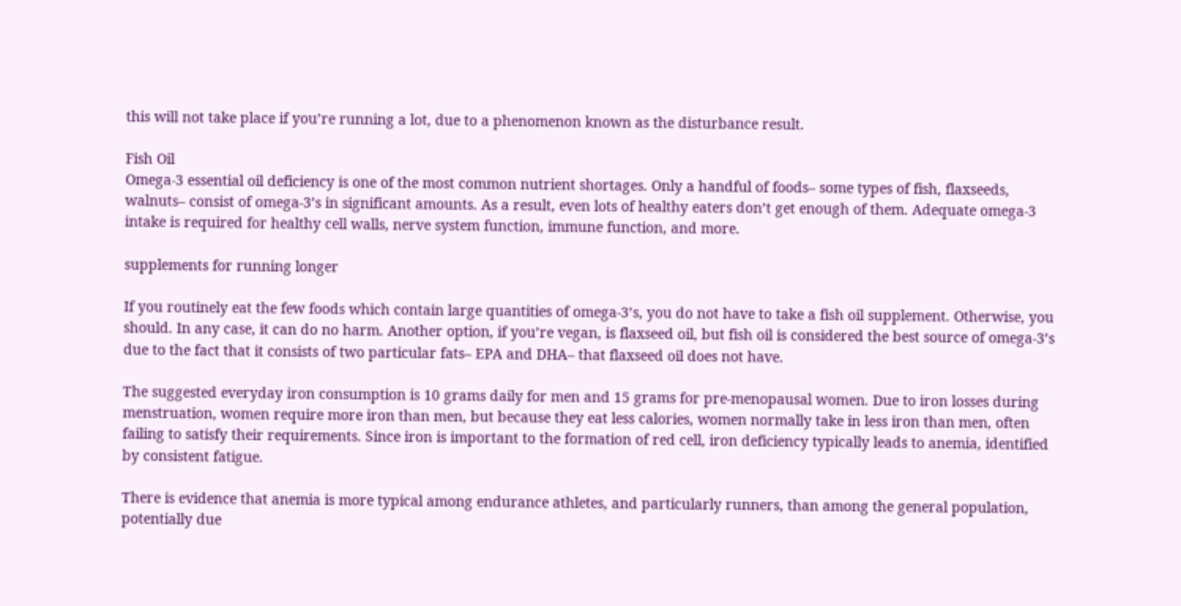this will not take place if you’re running a lot, due to a phenomenon known as the disturbance result.

Fish Oil
Omega-3 essential oil deficiency is one of the most common nutrient shortages. Only a handful of foods– some types of fish, flaxseeds, walnuts– consist of omega-3’s in significant amounts. As a result, even lots of healthy eaters don’t get enough of them. Adequate omega-3 intake is required for healthy cell walls, nerve system function, immune function, and more.

supplements for running longer

If you routinely eat the few foods which contain large quantities of omega-3’s, you do not have to take a fish oil supplement. Otherwise, you should. In any case, it can do no harm. Another option, if you’re vegan, is flaxseed oil, but fish oil is considered the best source of omega-3’s due to the fact that it consists of two particular fats– EPA and DHA– that flaxseed oil does not have.

The suggested everyday iron consumption is 10 grams daily for men and 15 grams for pre-menopausal women. Due to iron losses during menstruation, women require more iron than men, but because they eat less calories, women normally take in less iron than men, often failing to satisfy their requirements. Since iron is important to the formation of red cell, iron deficiency typically leads to anemia, identified by consistent fatigue.

There is evidence that anemia is more typical among endurance athletes, and particularly runners, than among the general population, potentially due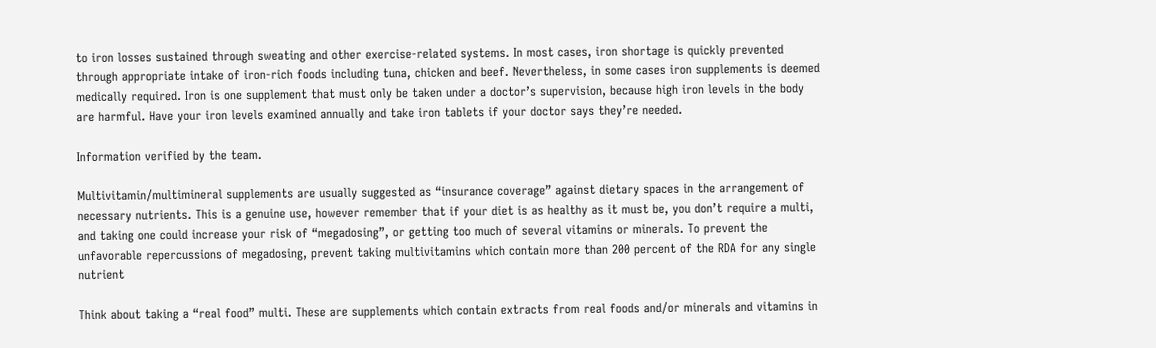to iron losses sustained through sweating and other exercise-related systems. In most cases, iron shortage is quickly prevented through appropriate intake of iron-rich foods including tuna, chicken and beef. Nevertheless, in some cases iron supplements is deemed medically required. Iron is one supplement that must only be taken under a doctor’s supervision, because high iron levels in the body are harmful. Have your iron levels examined annually and take iron tablets if your doctor says they’re needed.

Information verified by the team.

Multivitamin/multimineral supplements are usually suggested as “insurance coverage” against dietary spaces in the arrangement of necessary nutrients. This is a genuine use, however remember that if your diet is as healthy as it must be, you don’t require a multi, and taking one could increase your risk of “megadosing”, or getting too much of several vitamins or minerals. To prevent the unfavorable repercussions of megadosing, prevent taking multivitamins which contain more than 200 percent of the RDA for any single nutrient

Think about taking a “real food” multi. These are supplements which contain extracts from real foods and/or minerals and vitamins in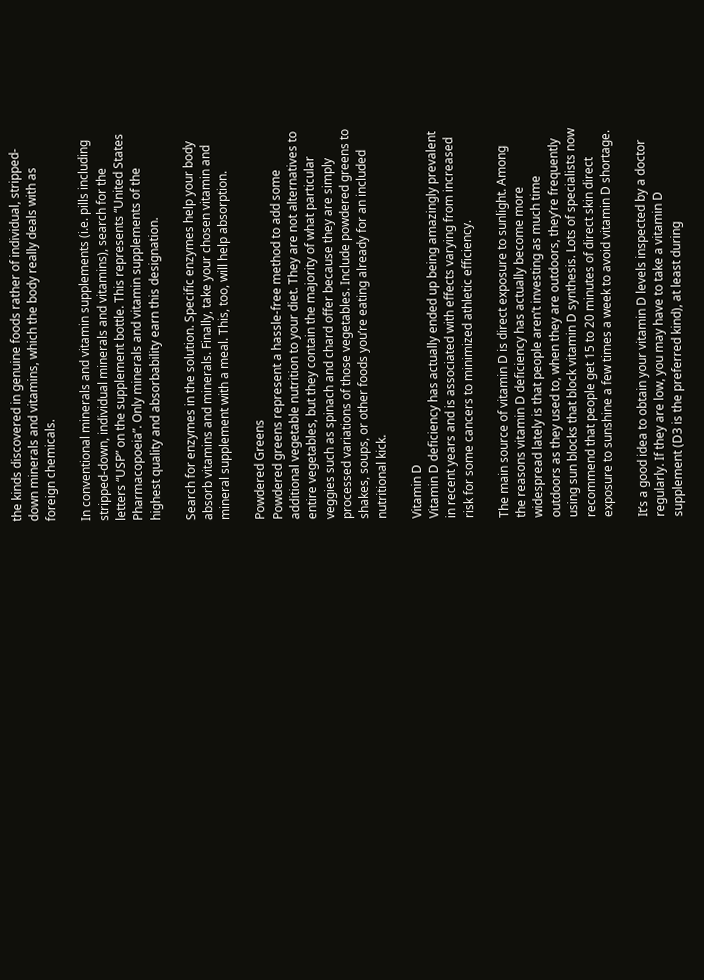the kinds discovered in genuine foods rather of individual, stripped-down minerals and vitamins, which the body really deals with as foreign chemicals.

In conventional minerals and vitamin supplements (i.e. pills including stripped-down, individual minerals and vitamins), search for the letters “USP” on the supplement bottle. This represents “United States Pharmacopoeia”. Only minerals and vitamin supplements of the highest quality and absorbability earn this designation.

Search for enzymes in the solution. Specific enzymes help your body absorb vitamins and minerals. Finally, take your chosen vitamin and mineral supplement with a meal. This, too, will help absorption.

Powdered Greens
Powdered greens represent a hassle-free method to add some additional vegetable nutrition to your diet. They are not alternatives to entire vegetables, but they contain the majority of what particular veggies such as spinach and chard offer because they are simply processed variations of those vegetables. Include powdered greens to shakes, soups, or other foods you’re eating already for an included nutritional kick.

Vitamin D
Vitamin D deficiency has actually ended up being amazingly prevalent in recent years and is associated with effects varying from increased risk for some cancers to minimized athletic efficiency.

The main source of vitamin D is direct exposure to sunlight. Among the reasons vitamin D deficiency has actually become more widespread lately is that people aren’t investing as much time outdoors as they used to, when they are outdoors, they’re frequently using sun blocks that block vitamin D synthesis. Lots of specialists now recommend that people get 15 to 20 minutes of direct skin direct exposure to sunshine a few times a week to avoid vitamin D shortage.

It’s a good idea to obtain your vitamin D levels inspected by a doctor regularly. If they are low, you may have to take a vitamin D supplement (D3 is the preferred kind), at least during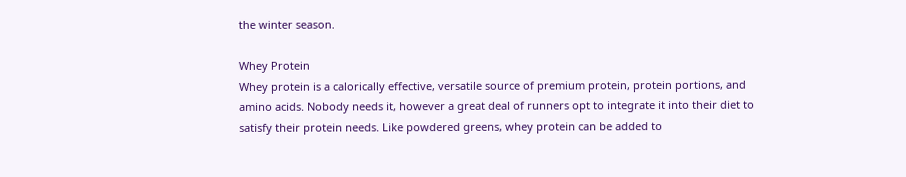the winter season.

Whey Protein
Whey protein is a calorically effective, versatile source of premium protein, protein portions, and amino acids. Nobody needs it, however a great deal of runners opt to integrate it into their diet to satisfy their protein needs. Like powdered greens, whey protein can be added to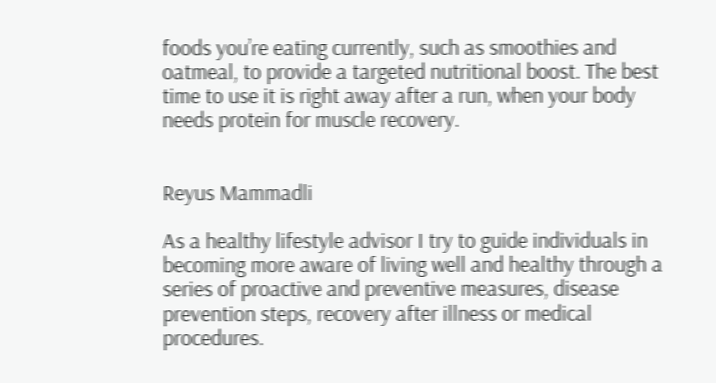foods you’re eating currently, such as smoothies and oatmeal, to provide a targeted nutritional boost. The best time to use it is right away after a run, when your body needs protein for muscle recovery.


Reyus Mammadli

As a healthy lifestyle advisor I try to guide individuals in becoming more aware of living well and healthy through a series of proactive and preventive measures, disease prevention steps, recovery after illness or medical procedures.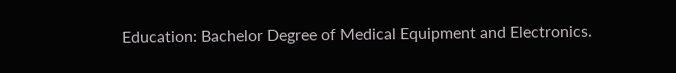Education: Bachelor Degree of Medical Equipment and Electronics.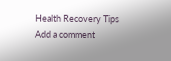Health Recovery Tips
Add a comment